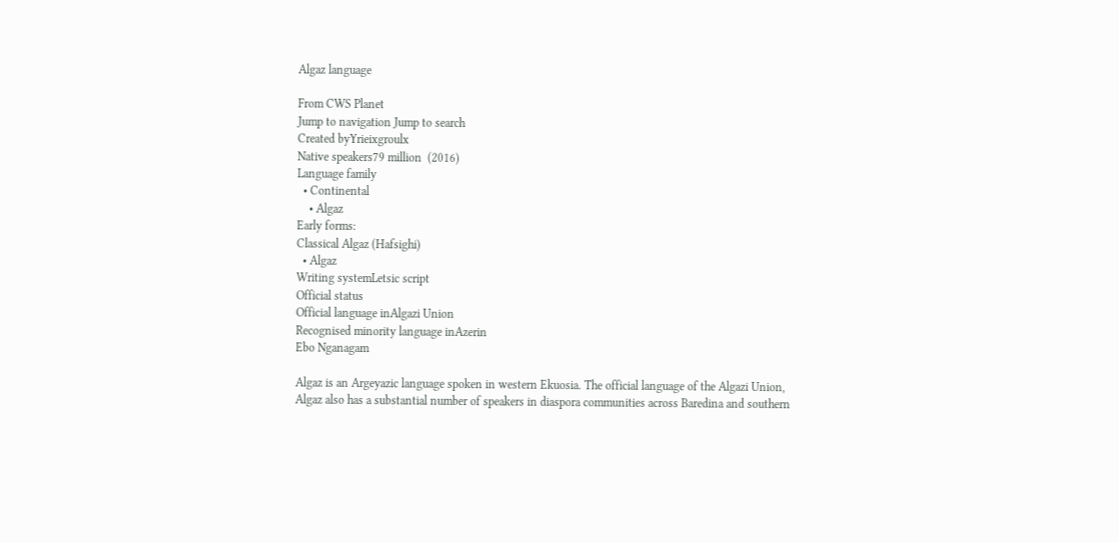Algaz language

From CWS Planet
Jump to navigation Jump to search
Created byYrieixgroulx
Native speakers79 million  (2016)
Language family
  • Continental
    • Algaz
Early forms:
Classical Algaz (Hafsighi)
  • Algaz
Writing systemLetsic script
Official status
Official language inAlgazi Union
Recognised minority language inAzerin
Ebo Nganagam

Algaz is an Argeyazic language spoken in western Ekuosia. The official language of the Algazi Union, Algaz also has a substantial number of speakers in diaspora communities across Baredina and southern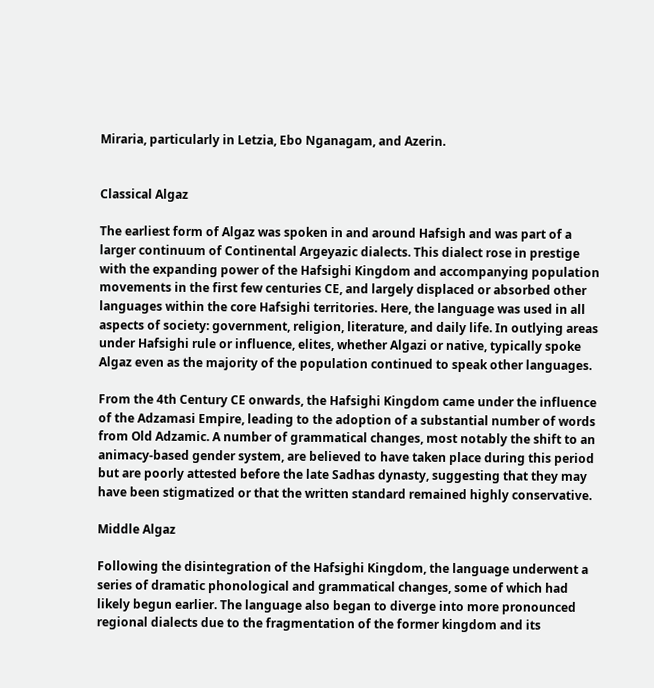Miraria, particularly in Letzia, Ebo Nganagam, and Azerin.


Classical Algaz

The earliest form of Algaz was spoken in and around Hafsigh and was part of a larger continuum of Continental Argeyazic dialects. This dialect rose in prestige with the expanding power of the Hafsighi Kingdom and accompanying population movements in the first few centuries CE, and largely displaced or absorbed other languages within the core Hafsighi territories. Here, the language was used in all aspects of society: government, religion, literature, and daily life. In outlying areas under Hafsighi rule or influence, elites, whether Algazi or native, typically spoke Algaz even as the majority of the population continued to speak other languages.

From the 4th Century CE onwards, the Hafsighi Kingdom came under the influence of the Adzamasi Empire, leading to the adoption of a substantial number of words from Old Adzamic. A number of grammatical changes, most notably the shift to an animacy-based gender system, are believed to have taken place during this period but are poorly attested before the late Sadhas dynasty, suggesting that they may have been stigmatized or that the written standard remained highly conservative.

Middle Algaz

Following the disintegration of the Hafsighi Kingdom, the language underwent a series of dramatic phonological and grammatical changes, some of which had likely begun earlier. The language also began to diverge into more pronounced regional dialects due to the fragmentation of the former kingdom and its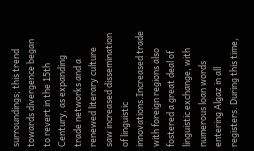surroundings; this trend towards divergence began to revert in the 15th Century, as expanding trade networks and a renewed literary culture saw increased dissemination of linguistic innovations.Increased trade with foreign regions also fostered a great deal of linguistic exchange, with numerous loan words entering Algaz in all registers. During this time,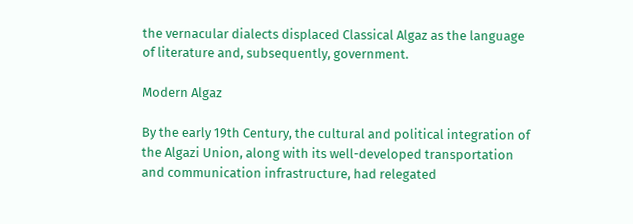the vernacular dialects displaced Classical Algaz as the language of literature and, subsequently, government.

Modern Algaz

By the early 19th Century, the cultural and political integration of the Algazi Union, along with its well-developed transportation and communication infrastructure, had relegated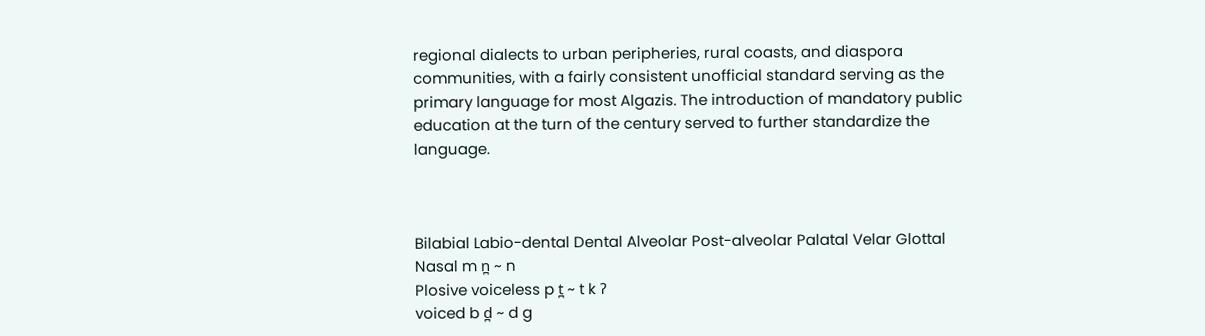regional dialects to urban peripheries, rural coasts, and diaspora communities, with a fairly consistent unofficial standard serving as the primary language for most Algazis. The introduction of mandatory public education at the turn of the century served to further standardize the language.



Bilabial Labio-dental Dental Alveolar Post-alveolar Palatal Velar Glottal
Nasal m n̪ ~ n
Plosive voiceless p t̪ ~ t k ʔ
voiced b d̪ ~ d g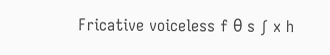Fricative voiceless f θ s ʃ x h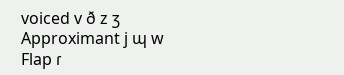voiced v ð z ʒ
Approximant j ɰ w
Flap ɾ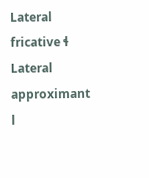Lateral fricative ɬ
Lateral approximant l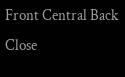Front Central Back
Close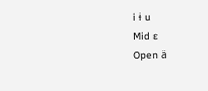i ɨ u
Mid ɛ
Open ä